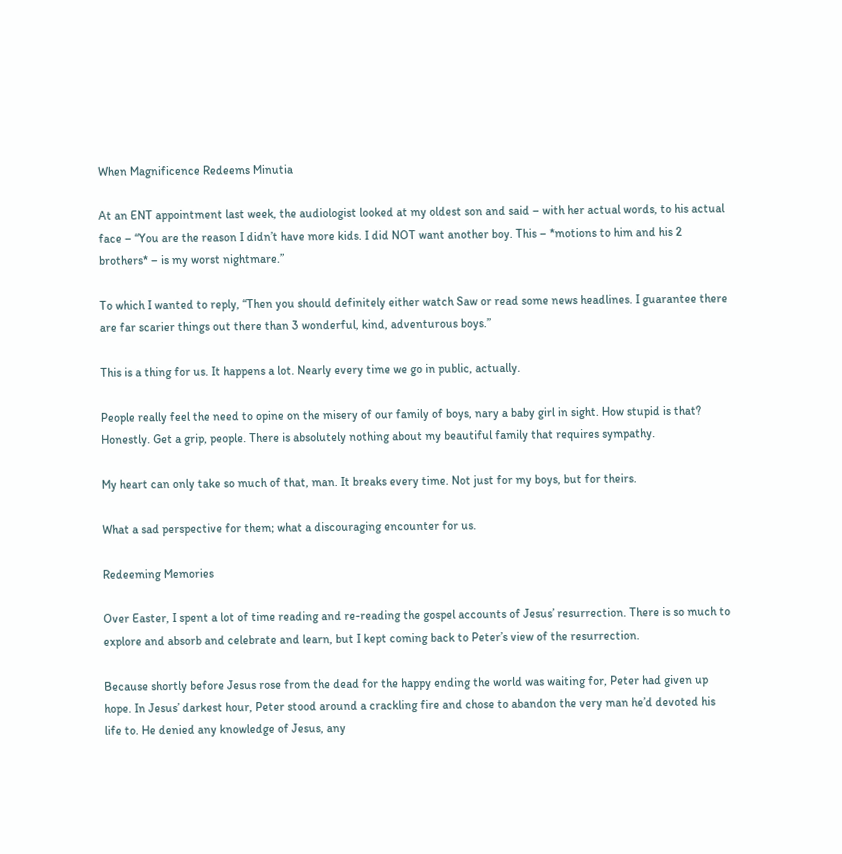When Magnificence Redeems Minutia

At an ENT appointment last week, the audiologist looked at my oldest son and said – with her actual words, to his actual face – “You are the reason I didn’t have more kids. I did NOT want another boy. This – *motions to him and his 2 brothers* – is my worst nightmare.”

To which I wanted to reply, “Then you should definitely either watch Saw or read some news headlines. I guarantee there are far scarier things out there than 3 wonderful, kind, adventurous boys.”

This is a thing for us. It happens a lot. Nearly every time we go in public, actually.

People really feel the need to opine on the misery of our family of boys, nary a baby girl in sight. How stupid is that? Honestly. Get a grip, people. There is absolutely nothing about my beautiful family that requires sympathy.

My heart can only take so much of that, man. It breaks every time. Not just for my boys, but for theirs.

What a sad perspective for them; what a discouraging encounter for us.

Redeeming Memories

Over Easter, I spent a lot of time reading and re-reading the gospel accounts of Jesus’ resurrection. There is so much to explore and absorb and celebrate and learn, but I kept coming back to Peter’s view of the resurrection.

Because shortly before Jesus rose from the dead for the happy ending the world was waiting for, Peter had given up hope. In Jesus’ darkest hour, Peter stood around a crackling fire and chose to abandon the very man he’d devoted his life to. He denied any knowledge of Jesus, any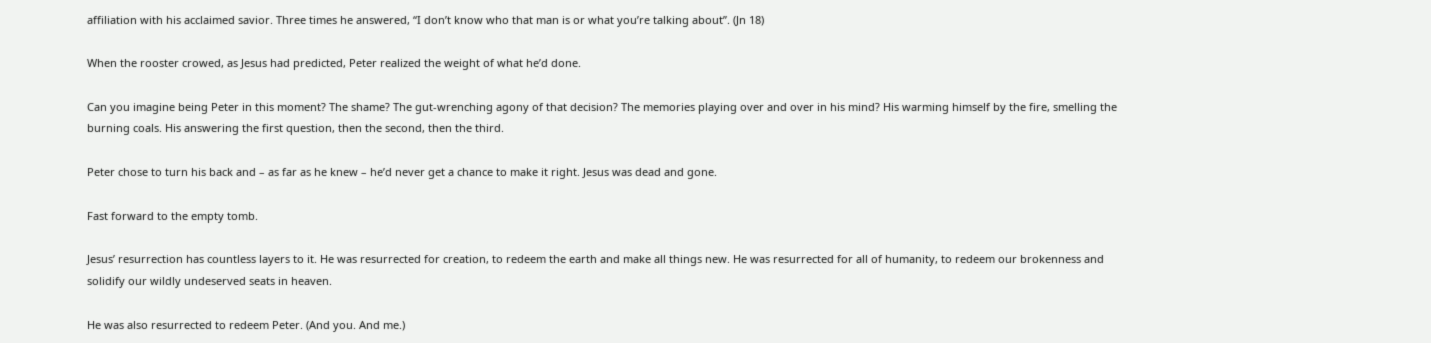affiliation with his acclaimed savior. Three times he answered, “I don’t know who that man is or what you’re talking about”. (Jn 18)

When the rooster crowed, as Jesus had predicted, Peter realized the weight of what he’d done.

Can you imagine being Peter in this moment? The shame? The gut-wrenching agony of that decision? The memories playing over and over in his mind? His warming himself by the fire, smelling the burning coals. His answering the first question, then the second, then the third.

Peter chose to turn his back and – as far as he knew – he’d never get a chance to make it right. Jesus was dead and gone.

Fast forward to the empty tomb.

Jesus’ resurrection has countless layers to it. He was resurrected for creation, to redeem the earth and make all things new. He was resurrected for all of humanity, to redeem our brokenness and solidify our wildly undeserved seats in heaven.

He was also resurrected to redeem Peter. (And you. And me.)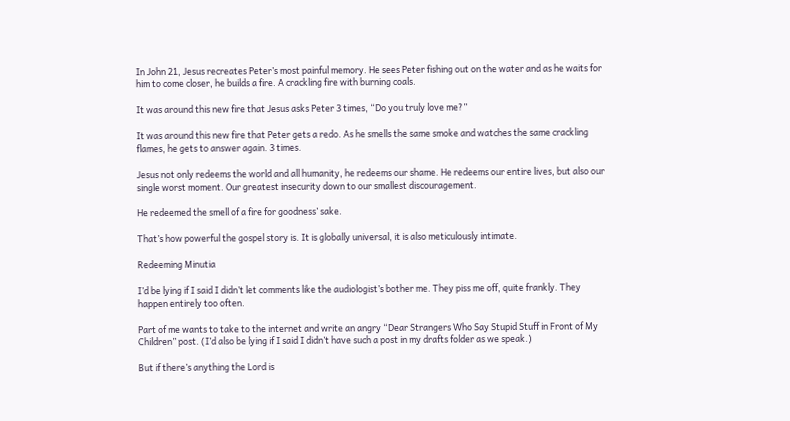In John 21, Jesus recreates Peter’s most painful memory. He sees Peter fishing out on the water and as he waits for him to come closer, he builds a fire. A crackling fire with burning coals.

It was around this new fire that Jesus asks Peter 3 times, “Do you truly love me?”

It was around this new fire that Peter gets a redo. As he smells the same smoke and watches the same crackling flames, he gets to answer again. 3 times.

Jesus not only redeems the world and all humanity, he redeems our shame. He redeems our entire lives, but also our single worst moment. Our greatest insecurity down to our smallest discouragement.

He redeemed the smell of a fire for goodness’ sake.

That’s how powerful the gospel story is. It is globally universal, it is also meticulously intimate.

Redeeming Minutia

I’d be lying if I said I didn’t let comments like the audiologist’s bother me. They piss me off, quite frankly. They happen entirely too often.

Part of me wants to take to the internet and write an angry “Dear Strangers Who Say Stupid Stuff in Front of My Children” post. (I’d also be lying if I said I didn’t have such a post in my drafts folder as we speak.)

But if there’s anything the Lord is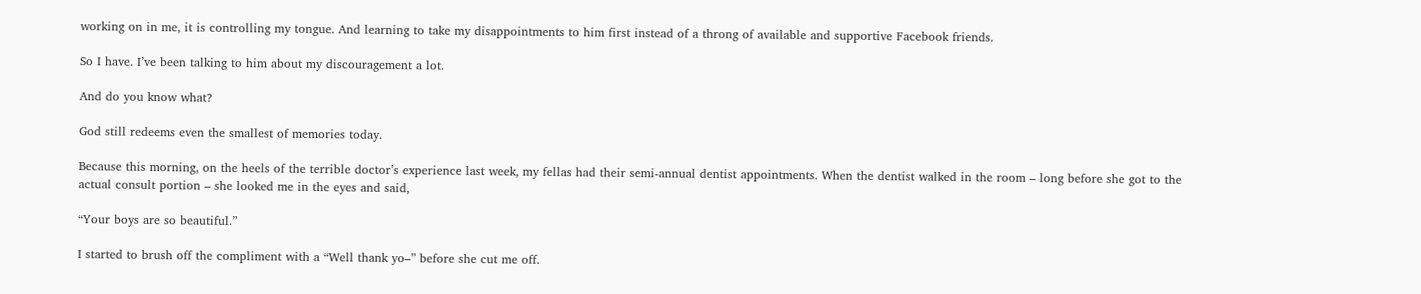working on in me, it is controlling my tongue. And learning to take my disappointments to him first instead of a throng of available and supportive Facebook friends.

So I have. I’ve been talking to him about my discouragement a lot.

And do you know what?

God still redeems even the smallest of memories today.

Because this morning, on the heels of the terrible doctor’s experience last week, my fellas had their semi-annual dentist appointments. When the dentist walked in the room – long before she got to the actual consult portion – she looked me in the eyes and said,

“Your boys are so beautiful.”

I started to brush off the compliment with a “Well thank yo–” before she cut me off.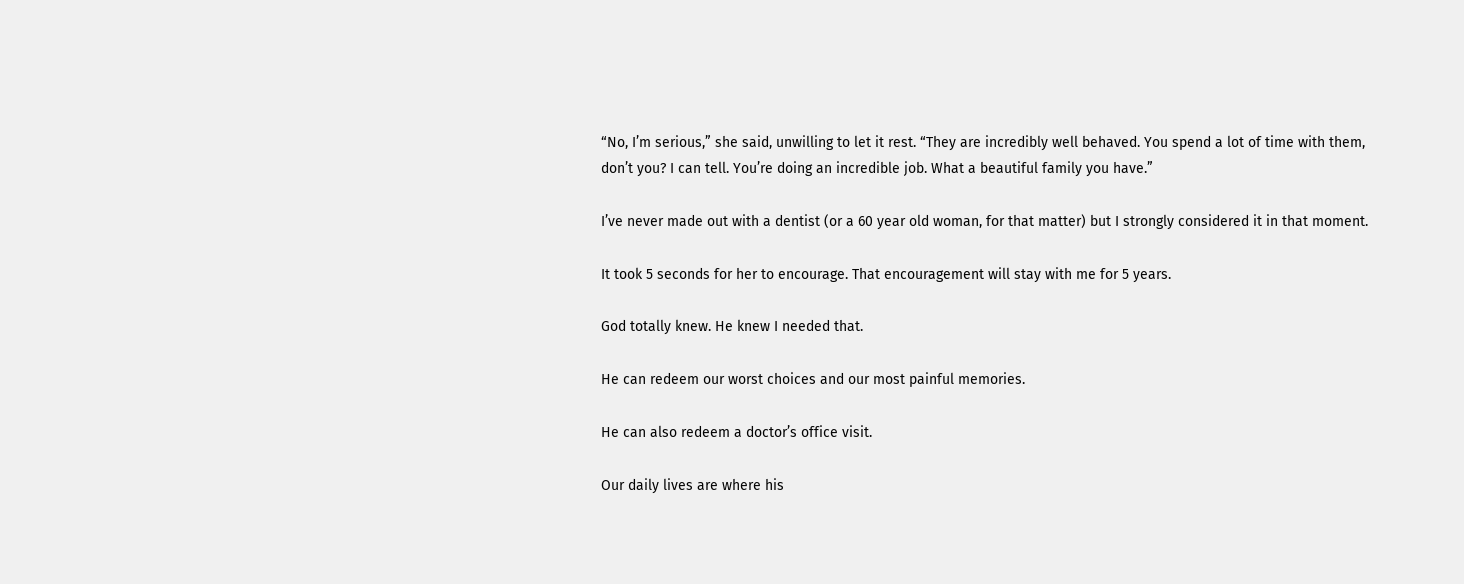“No, I’m serious,” she said, unwilling to let it rest. “They are incredibly well behaved. You spend a lot of time with them, don’t you? I can tell. You’re doing an incredible job. What a beautiful family you have.”

I’ve never made out with a dentist (or a 60 year old woman, for that matter) but I strongly considered it in that moment.

It took 5 seconds for her to encourage. That encouragement will stay with me for 5 years.

God totally knew. He knew I needed that.

He can redeem our worst choices and our most painful memories.

He can also redeem a doctor’s office visit.

Our daily lives are where his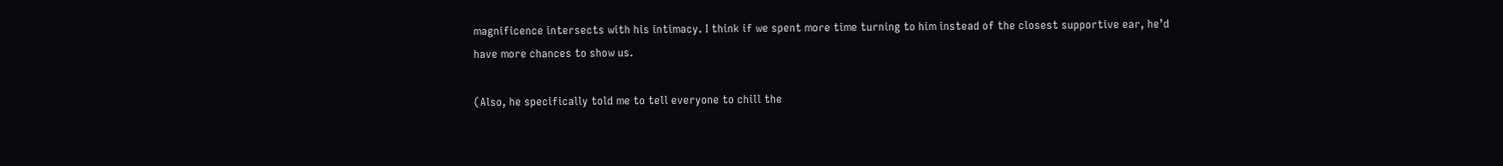magnificence intersects with his intimacy. I think if we spent more time turning to him instead of the closest supportive ear, he’d have more chances to show us.

(Also, he specifically told me to tell everyone to chill the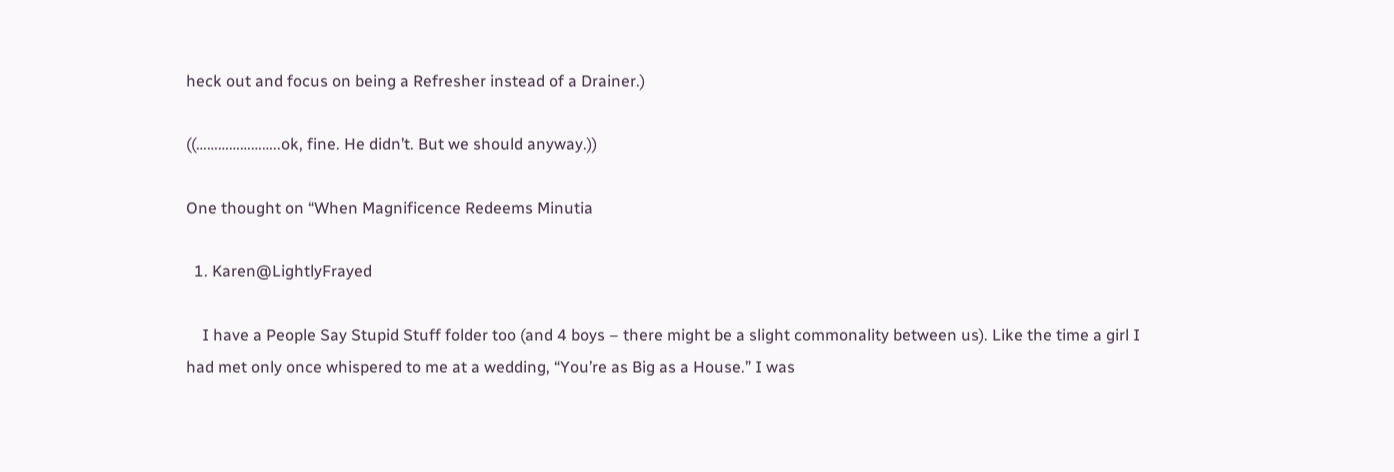heck out and focus on being a Refresher instead of a Drainer.)

((…………………..ok, fine. He didn’t. But we should anyway.))

One thought on “When Magnificence Redeems Minutia

  1. Karen@LightlyFrayed

    I have a People Say Stupid Stuff folder too (and 4 boys – there might be a slight commonality between us). Like the time a girl I had met only once whispered to me at a wedding, “You’re as Big as a House.” I was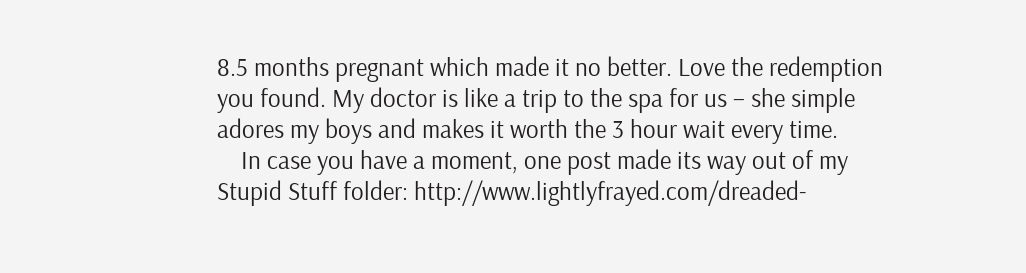8.5 months pregnant which made it no better. Love the redemption you found. My doctor is like a trip to the spa for us – she simple adores my boys and makes it worth the 3 hour wait every time.
    In case you have a moment, one post made its way out of my Stupid Stuff folder: http://www.lightlyfrayed.com/dreaded-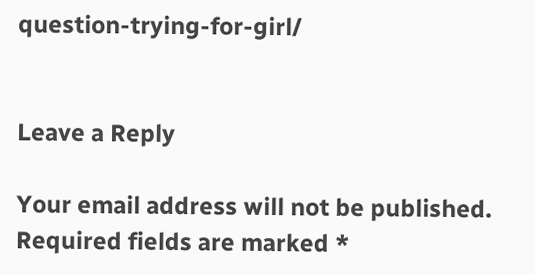question-trying-for-girl/


Leave a Reply

Your email address will not be published. Required fields are marked *